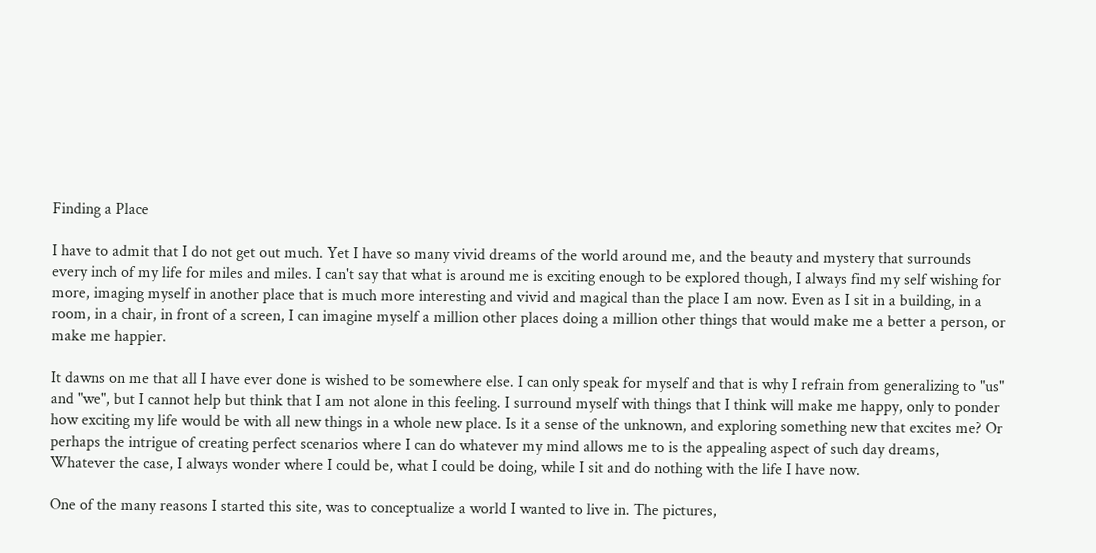Finding a Place

I have to admit that I do not get out much. Yet I have so many vivid dreams of the world around me, and the beauty and mystery that surrounds every inch of my life for miles and miles. I can't say that what is around me is exciting enough to be explored though, I always find my self wishing for more, imaging myself in another place that is much more interesting and vivid and magical than the place I am now. Even as I sit in a building, in a room, in a chair, in front of a screen, I can imagine myself a million other places doing a million other things that would make me a better a person, or make me happier.

It dawns on me that all I have ever done is wished to be somewhere else. I can only speak for myself and that is why I refrain from generalizing to "us" and "we", but I cannot help but think that I am not alone in this feeling. I surround myself with things that I think will make me happy, only to ponder how exciting my life would be with all new things in a whole new place. Is it a sense of the unknown, and exploring something new that excites me? Or perhaps the intrigue of creating perfect scenarios where I can do whatever my mind allows me to is the appealing aspect of such day dreams, Whatever the case, I always wonder where I could be, what I could be doing, while I sit and do nothing with the life I have now.

One of the many reasons I started this site, was to conceptualize a world I wanted to live in. The pictures,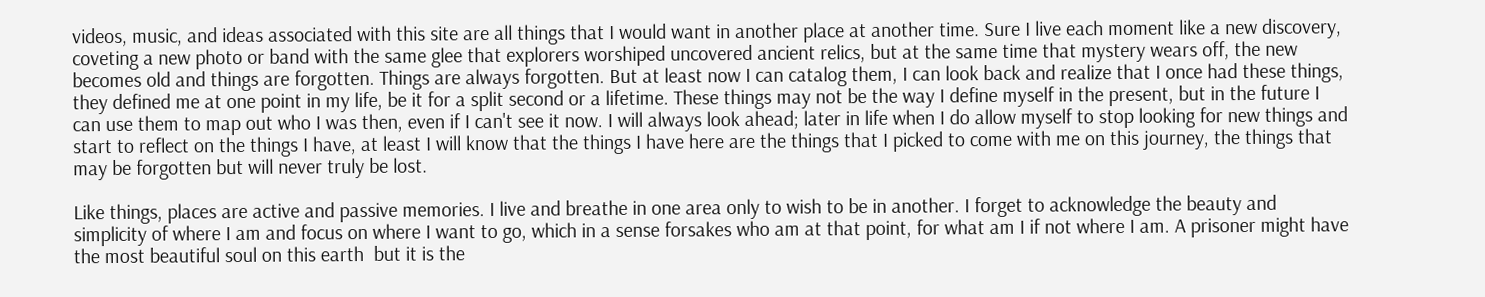videos, music, and ideas associated with this site are all things that I would want in another place at another time. Sure I live each moment like a new discovery, coveting a new photo or band with the same glee that explorers worshiped uncovered ancient relics, but at the same time that mystery wears off, the new becomes old and things are forgotten. Things are always forgotten. But at least now I can catalog them, I can look back and realize that I once had these things, they defined me at one point in my life, be it for a split second or a lifetime. These things may not be the way I define myself in the present, but in the future I can use them to map out who I was then, even if I can't see it now. I will always look ahead; later in life when I do allow myself to stop looking for new things and start to reflect on the things I have, at least I will know that the things I have here are the things that I picked to come with me on this journey, the things that may be forgotten but will never truly be lost.

Like things, places are active and passive memories. I live and breathe in one area only to wish to be in another. I forget to acknowledge the beauty and simplicity of where I am and focus on where I want to go, which in a sense forsakes who am at that point, for what am I if not where I am. A prisoner might have the most beautiful soul on this earth  but it is the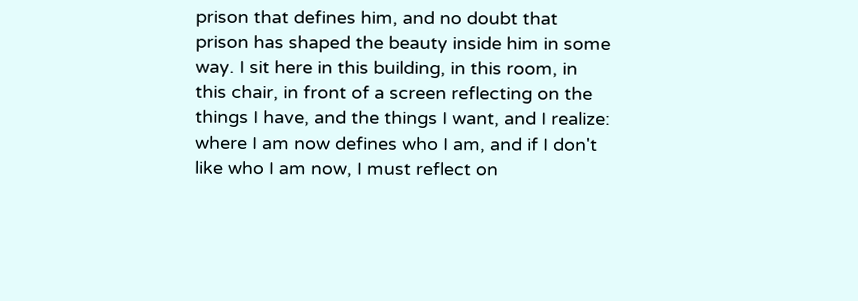prison that defines him, and no doubt that prison has shaped the beauty inside him in some way. I sit here in this building, in this room, in this chair, in front of a screen reflecting on the things I have, and the things I want, and I realize: where I am now defines who I am, and if I don't like who I am now, I must reflect on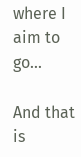where I aim to go...

And that is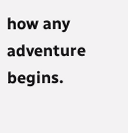how any adventure begins.